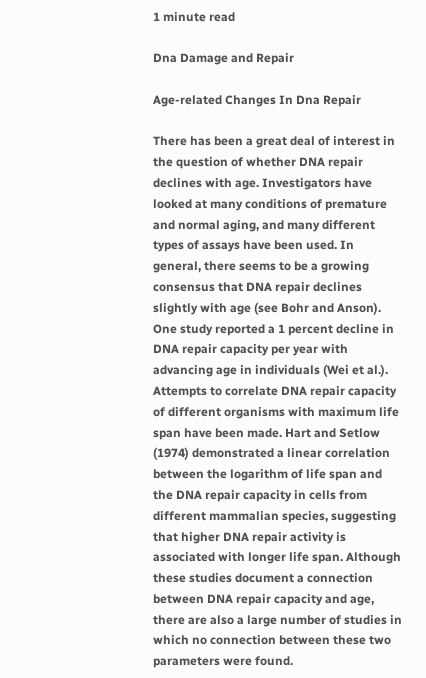1 minute read

Dna Damage and Repair

Age-related Changes In Dna Repair

There has been a great deal of interest in the question of whether DNA repair declines with age. Investigators have looked at many conditions of premature and normal aging, and many different types of assays have been used. In general, there seems to be a growing consensus that DNA repair declines slightly with age (see Bohr and Anson). One study reported a 1 percent decline in DNA repair capacity per year with advancing age in individuals (Wei et al.). Attempts to correlate DNA repair capacity of different organisms with maximum life span have been made. Hart and Setlow (1974) demonstrated a linear correlation between the logarithm of life span and the DNA repair capacity in cells from different mammalian species, suggesting that higher DNA repair activity is associated with longer life span. Although these studies document a connection between DNA repair capacity and age, there are also a large number of studies in which no connection between these two parameters were found.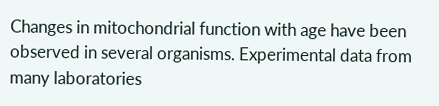Changes in mitochondrial function with age have been observed in several organisms. Experimental data from many laboratories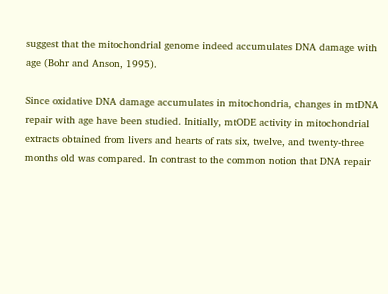suggest that the mitochondrial genome indeed accumulates DNA damage with age (Bohr and Anson, 1995).

Since oxidative DNA damage accumulates in mitochondria, changes in mtDNA repair with age have been studied. Initially, mtODE activity in mitochondrial extracts obtained from livers and hearts of rats six, twelve, and twenty-three months old was compared. In contrast to the common notion that DNA repair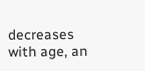decreases with age, an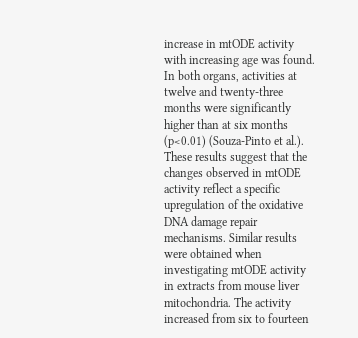increase in mtODE activity with increasing age was found. In both organs, activities at twelve and twenty-three months were significantly higher than at six months (p<0.01) (Souza-Pinto et al.). These results suggest that the changes observed in mtODE activity reflect a specific upregulation of the oxidative DNA damage repair mechanisms. Similar results were obtained when investigating mtODE activity in extracts from mouse liver mitochondria. The activity increased from six to fourteen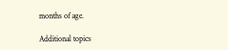months of age.

Additional topics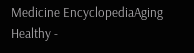Medicine EncyclopediaAging Healthy -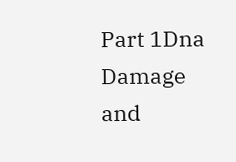Part 1Dna Damage and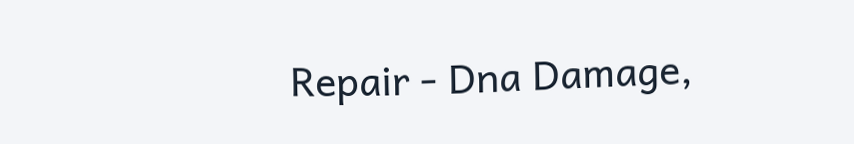Repair - Dna Damage,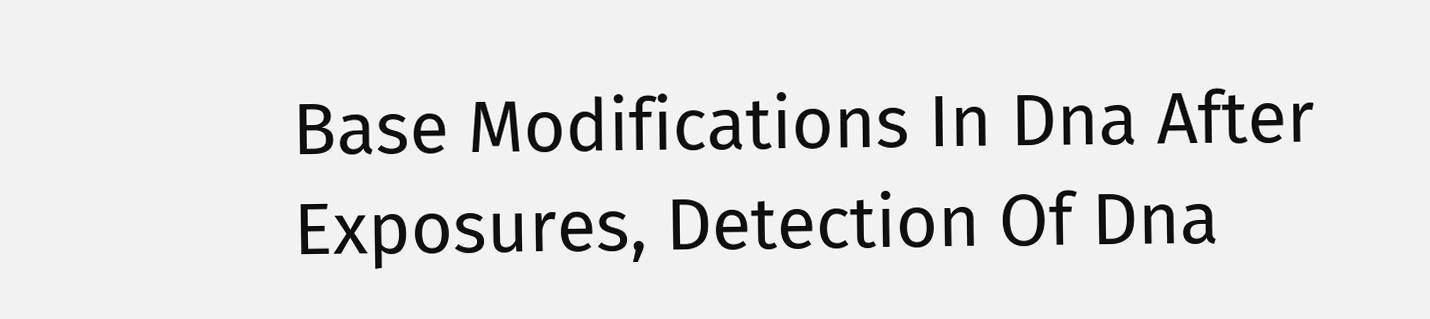Base Modifications In Dna After Exposures, Detection Of Dna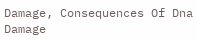Damage, Consequences Of Dna Damage